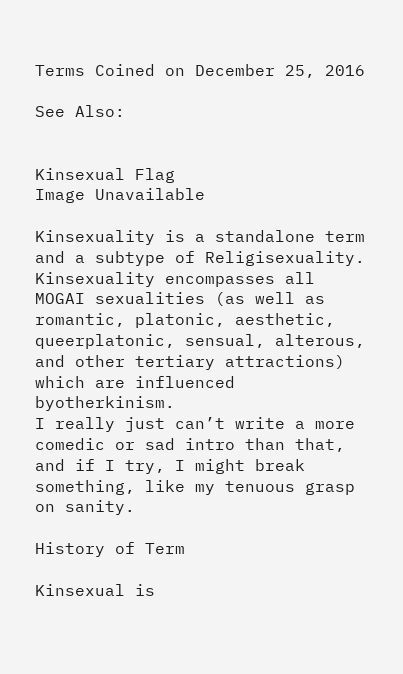Terms Coined on December 25, 2016

See Also:


Kinsexual Flag
Image Unavailable

Kinsexuality is a standalone term and a subtype of Religisexuality. Kinsexuality encompasses all MOGAI sexualities (as well as romantic, platonic, aesthetic, queerplatonic, sensual, alterous, and other tertiary attractions) which are influenced byotherkinism.
I really just can’t write a more comedic or sad intro than that, and if I try, I might break something, like my tenuous grasp on sanity.

History of Term

Kinsexual is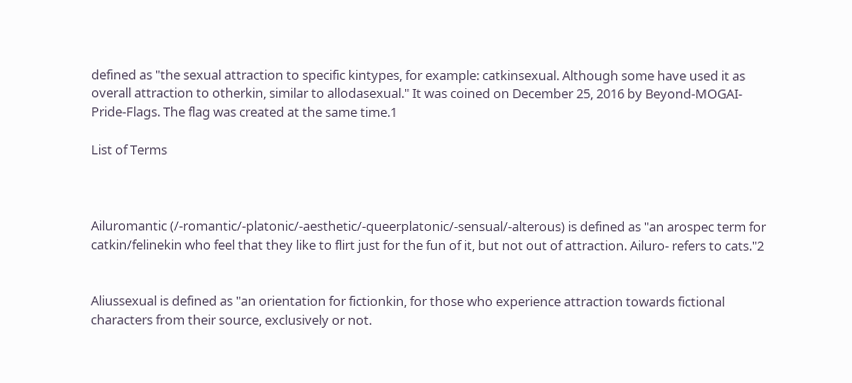defined as "the sexual attraction to specific kintypes, for example: catkinsexual. Although some have used it as overall attraction to otherkin, similar to allodasexual." It was coined on December 25, 2016 by Beyond-MOGAI-Pride-Flags. The flag was created at the same time.1

List of Terms



Ailuromantic (/-romantic/-platonic/-aesthetic/-queerplatonic/-sensual/-alterous) is defined as "an arospec term for catkin/felinekin who feel that they like to flirt just for the fun of it, but not out of attraction. Ailuro- refers to cats."2


Aliussexual is defined as "an orientation for fictionkin, for those who experience attraction towards fictional characters from their source, exclusively or not.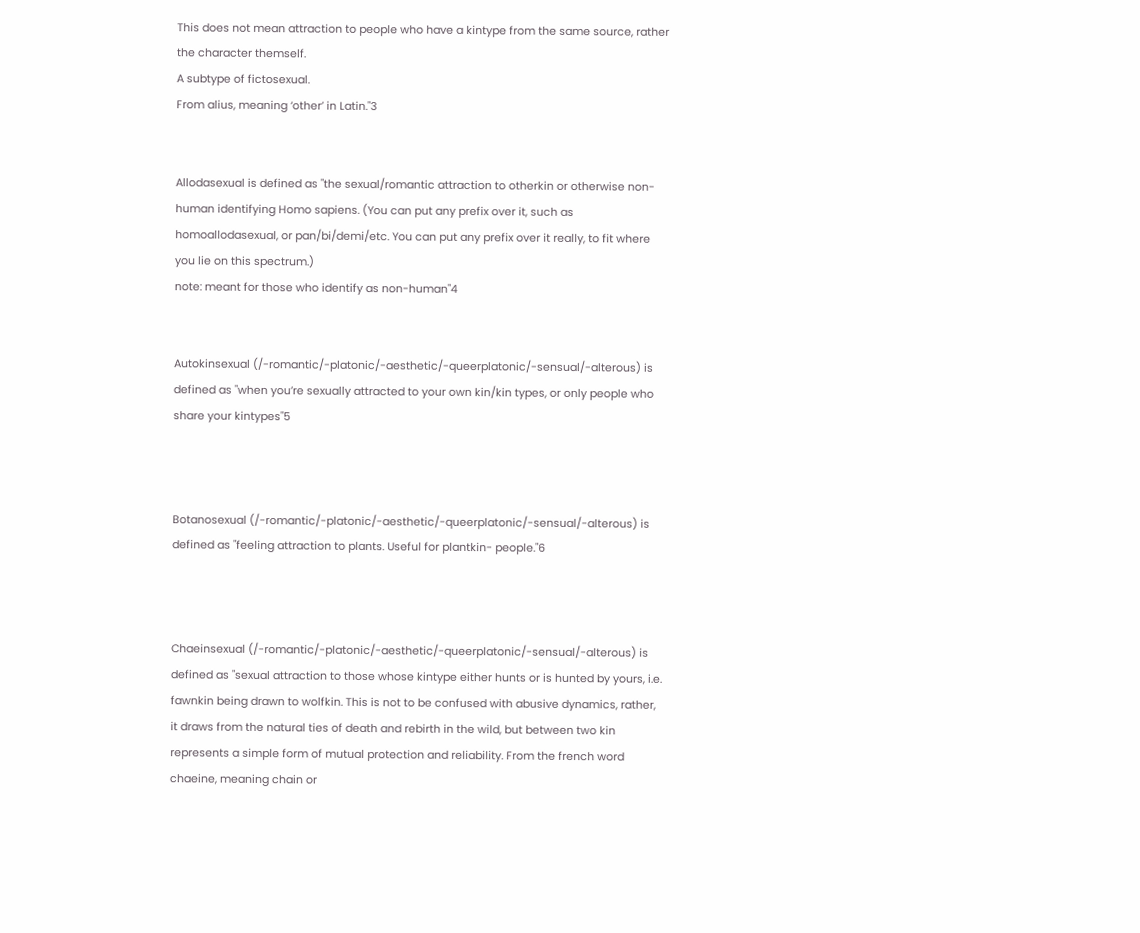This does not mean attraction to people who have a kintype from the same source, rather the character themself.
A subtype of fictosexual.
From alius, meaning ‘other’ in Latin."3


Allodasexual is defined as "the sexual/romantic attraction to otherkin or otherwise non-human identifying Homo sapiens. (You can put any prefix over it, such as homoallodasexual, or pan/bi/demi/etc. You can put any prefix over it really, to fit where you lie on this spectrum.)
note: meant for those who identify as non-human"4


Autokinsexual (/-romantic/-platonic/-aesthetic/-queerplatonic/-sensual/-alterous) is defined as "when you’re sexually attracted to your own kin/kin types, or only people who share your kintypes"5



Botanosexual (/-romantic/-platonic/-aesthetic/-queerplatonic/-sensual/-alterous) is defined as "feeling attraction to plants. Useful for plantkin- people."6



Chaeinsexual (/-romantic/-platonic/-aesthetic/-queerplatonic/-sensual/-alterous) is defined as "sexual attraction to those whose kintype either hunts or is hunted by yours, i.e. fawnkin being drawn to wolfkin. This is not to be confused with abusive dynamics, rather, it draws from the natural ties of death and rebirth in the wild, but between two kin represents a simple form of mutual protection and reliability. From the french word chaeine, meaning chain or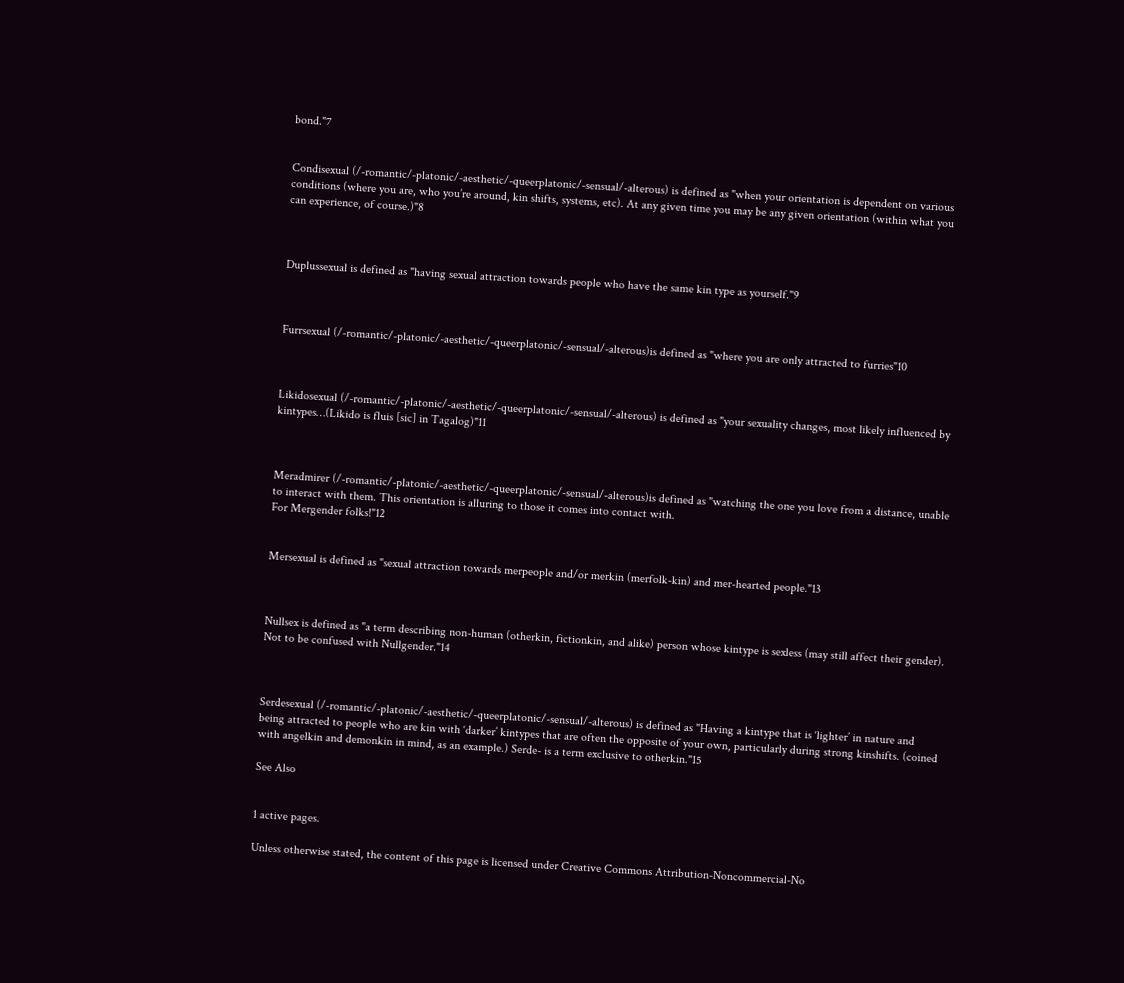bond."7


Condisexual (/-romantic/-platonic/-aesthetic/-queerplatonic/-sensual/-alterous) is defined as "when your orientation is dependent on various conditions (where you are, who you’re around, kin shifts, systems, etc). At any given time you may be any given orientation (within what you can experience, of course.)"8



Duplussexual is defined as "having sexual attraction towards people who have the same kin type as yourself."9



Furrsexual (/-romantic/-platonic/-aesthetic/-queerplatonic/-sensual/-alterous)is defined as "where you are only attracted to furries"10



Likidosexual (/-romantic/-platonic/-aesthetic/-queerplatonic/-sensual/-alterous) is defined as "your sexuality changes, most likely influenced by kintypes…(Likido is fluis [sic] in Tagalog)"11



Meradmirer (/-romantic/-platonic/-aesthetic/-queerplatonic/-sensual/-alterous)is defined as "watching the one you love from a distance, unable to interact with them. This orientation is alluring to those it comes into contact with.
For Mergender folks!"12


Mersexual is defined as "sexual attraction towards merpeople and/or merkin (merfolk-kin) and mer-hearted people."13



Nullsex is defined as "a term describing non-human (otherkin, fictionkin, and alike) person whose kintype is sexless (may still affect their gender).
Not to be confused with Nullgender."14



Serdesexual (/-romantic/-platonic/-aesthetic/-queerplatonic/-sensual/-alterous) is defined as "Having a kintype that is ‘lighter’ in nature and being attracted to people who are kin with ‘darker’ kintypes that are often the opposite of your own, particularly during strong kinshifts. (coined with angelkin and demonkin in mind, as an example.) Serde- is a term exclusive to otherkin."15

See Also


1 active pages.

Unless otherwise stated, the content of this page is licensed under Creative Commons Attribution-Noncommercial-No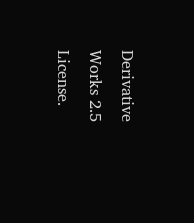Derivative Works 2.5 License.